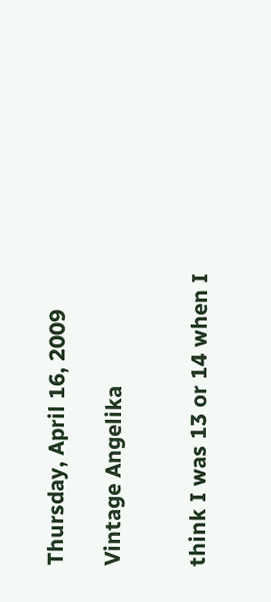Thursday, April 16, 2009

Vintage Angelika


think I was 13 or 14 when I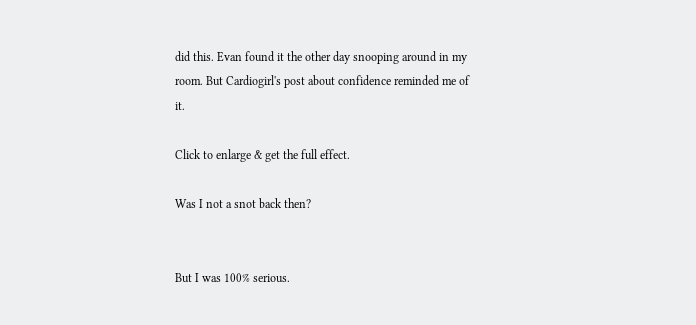did this. Evan found it the other day snooping around in my room. But Cardiogirl's post about confidence reminded me of it.

Click to enlarge & get the full effect.

Was I not a snot back then?


But I was 100% serious.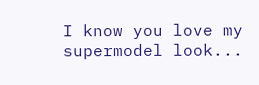I know you love my supermodel look...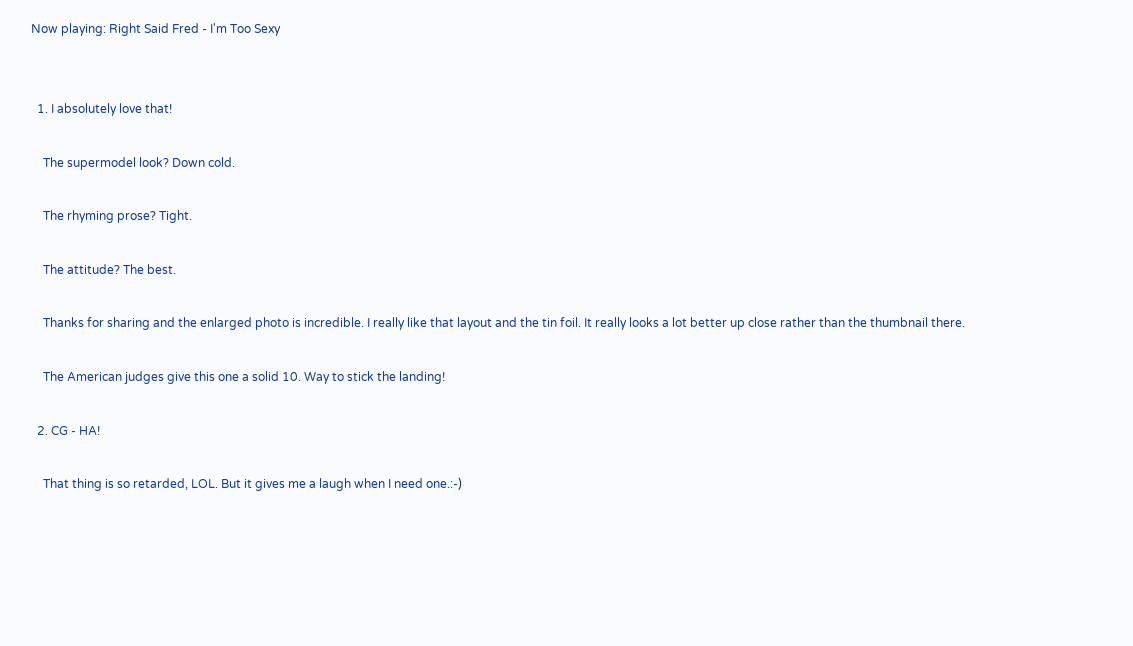Now playing: Right Said Fred - I'm Too Sexy


  1. I absolutely love that!

    The supermodel look? Down cold.

    The rhyming prose? Tight.

    The attitude? The best.

    Thanks for sharing and the enlarged photo is incredible. I really like that layout and the tin foil. It really looks a lot better up close rather than the thumbnail there.

    The American judges give this one a solid 10. Way to stick the landing!

  2. CG - HA!

    That thing is so retarded, LOL. But it gives me a laugh when I need one.:-)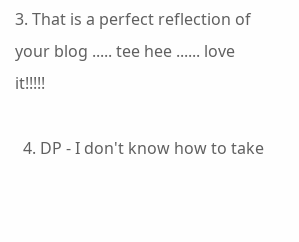3. That is a perfect reflection of your blog ..... tee hee ...... love it!!!!!

  4. DP - I don't know how to take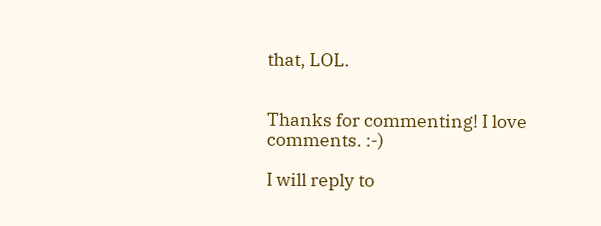that, LOL.


Thanks for commenting! I love comments. :-)

I will reply to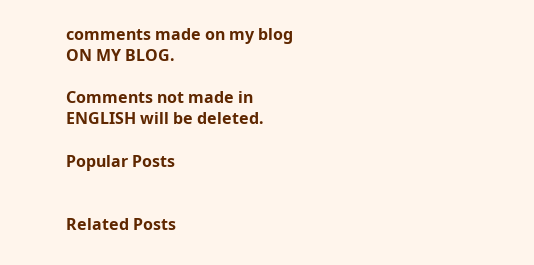comments made on my blog ON MY BLOG.

Comments not made in ENGLISH will be deleted.

Popular Posts


Related Posts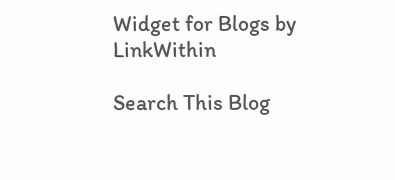Widget for Blogs by LinkWithin

Search This Blog